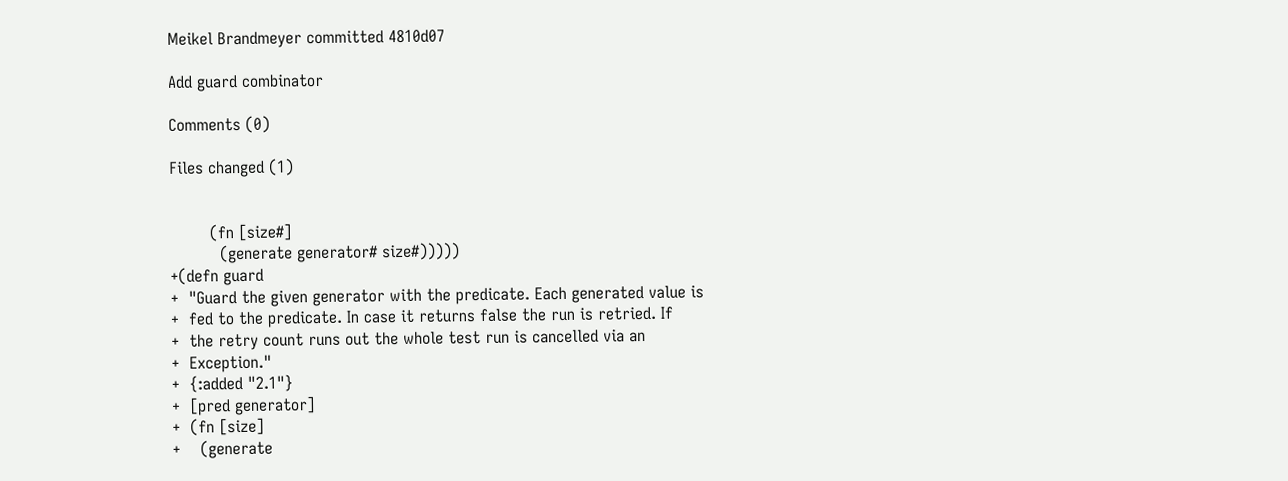Meikel Brandmeyer committed 4810d07

Add guard combinator

Comments (0)

Files changed (1)


        (fn [size#]
          (generate generator# size#)))))
+(defn guard
+  "Guard the given generator with the predicate. Each generated value is
+  fed to the predicate. In case it returns false the run is retried. If
+  the retry count runs out the whole test run is cancelled via an
+  Exception."
+  {:added "2.1"}
+  [pred generator]
+  (fn [size]
+    (generate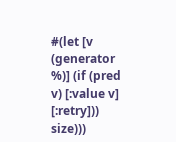#(let [v (generator %)] (if (pred v) [:value v] [:retry])) size)))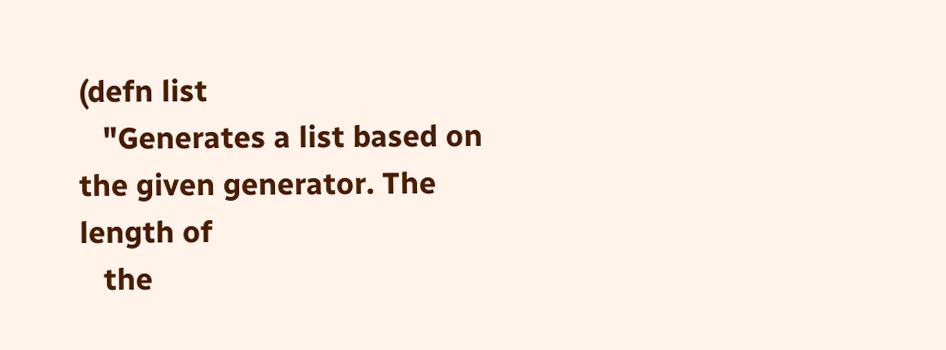(defn list
   "Generates a list based on the given generator. The length of
   the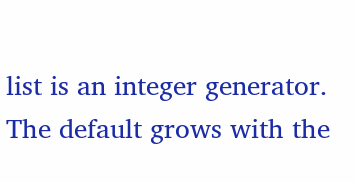list is an integer generator. The default grows with the